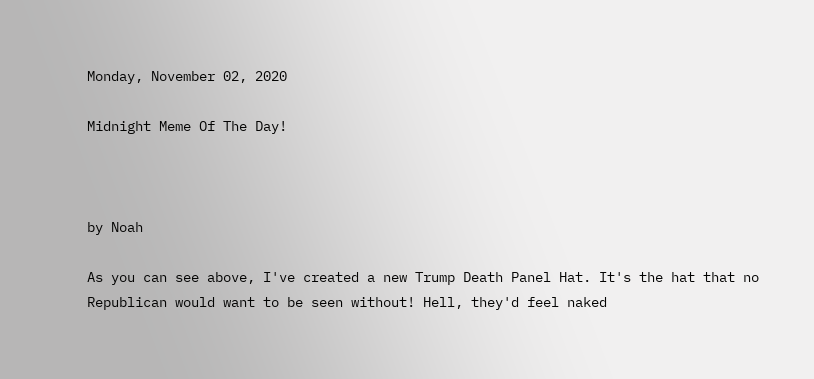Monday, November 02, 2020

Midnight Meme Of The Day!



by Noah

As you can see above, I've created a new Trump Death Panel Hat. It's the hat that no Republican would want to be seen without! Hell, they'd feel naked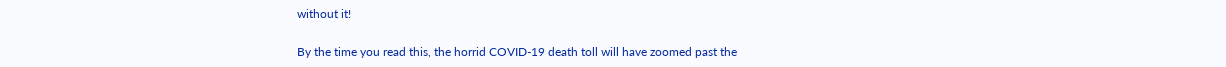without it!

By the time you read this, the horrid COVID-19 death toll will have zoomed past the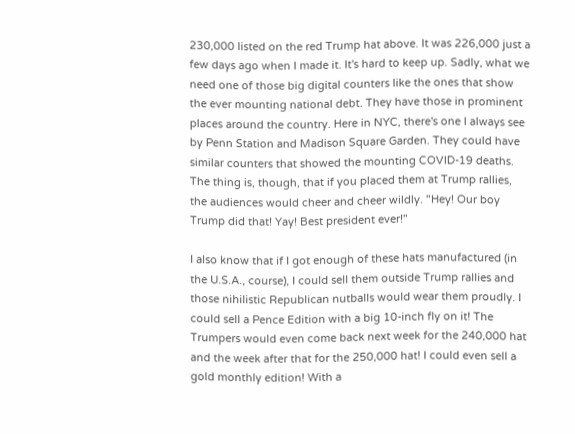230,000 listed on the red Trump hat above. It was 226,000 just a few days ago when I made it. It's hard to keep up. Sadly, what we need one of those big digital counters like the ones that show the ever mounting national debt. They have those in prominent places around the country. Here in NYC, there's one I always see by Penn Station and Madison Square Garden. They could have similar counters that showed the mounting COVID-19 deaths. The thing is, though, that if you placed them at Trump rallies, the audiences would cheer and cheer wildly. "Hey! Our boy Trump did that! Yay! Best president ever!"

I also know that if I got enough of these hats manufactured (in the U.S.A., course), I could sell them outside Trump rallies and those nihilistic Republican nutballs would wear them proudly. I could sell a Pence Edition with a big 10-inch fly on it! The Trumpers would even come back next week for the 240,000 hat and the week after that for the 250,000 hat! I could even sell a gold monthly edition! With a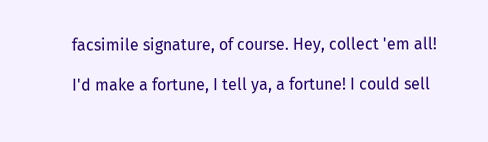facsimile signature, of course. Hey, collect 'em all!

I'd make a fortune, I tell ya, a fortune! I could sell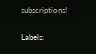subscriptions!

Labels: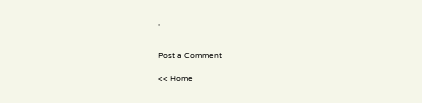,


Post a Comment

<< Home